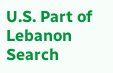U.S. Part of Lebanon Search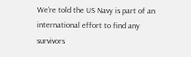We’re told the US Navy is part of an international effort to find any survivors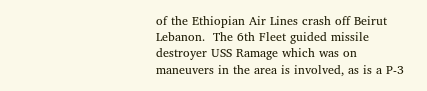of the Ethiopian Air Lines crash off Beirut Lebanon.  The 6th Fleet guided missile destroyer USS Ramage which was on maneuvers in the area is involved, as is a P-3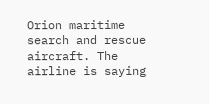Orion maritime search and rescue aircraft. The airline is saying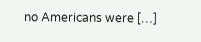no Americans were […]